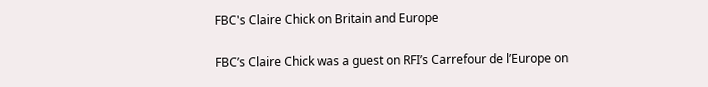FBC's Claire Chick on Britain and Europe

FBC’s Claire Chick was a guest on RFI’s Carrefour de l’Europe on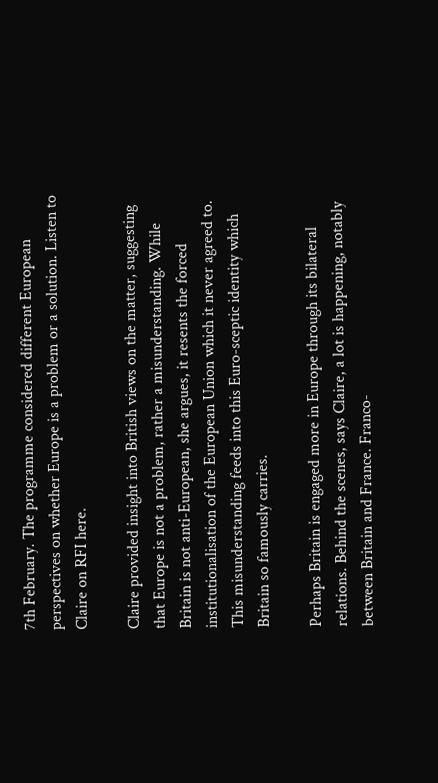7th February. The programme considered different European perspectives on whether Europe is a problem or a solution. Listen to Claire on RFI here.

Claire provided insight into British views on the matter, suggesting that Europe is not a problem, rather a misunderstanding. While Britain is not anti-European, she argues, it resents the forced institutionalisation of the European Union which it never agreed to. This misunderstanding feeds into this Euro-sceptic identity which Britain so famously carries.

Perhaps Britain is engaged more in Europe through its bilateral relations. Behind the scenes, says Claire, a lot is happening, notably between Britain and France. Franco-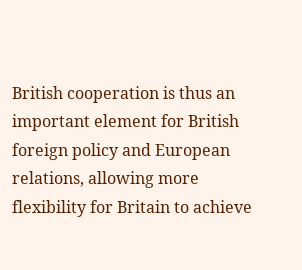British cooperation is thus an important element for British foreign policy and European relations, allowing more flexibility for Britain to achieve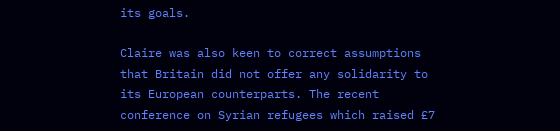its goals.

Claire was also keen to correct assumptions that Britain did not offer any solidarity to its European counterparts. The recent conference on Syrian refugees which raised £7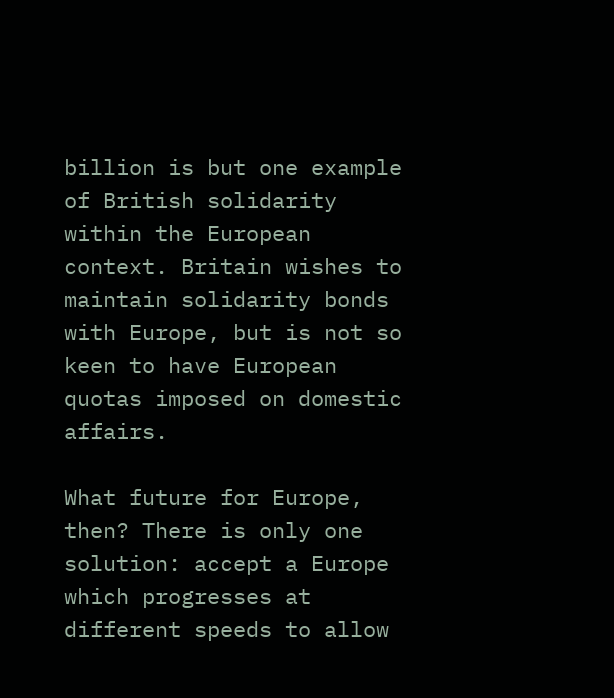billion is but one example of British solidarity within the European context. Britain wishes to maintain solidarity bonds with Europe, but is not so keen to have European quotas imposed on domestic affairs.

What future for Europe, then? There is only one solution: accept a Europe which progresses at different speeds to allow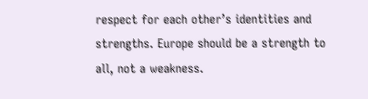respect for each other’s identities and strengths. Europe should be a strength to all, not a weakness.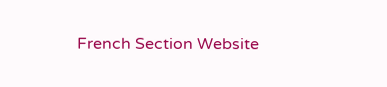French Section Website